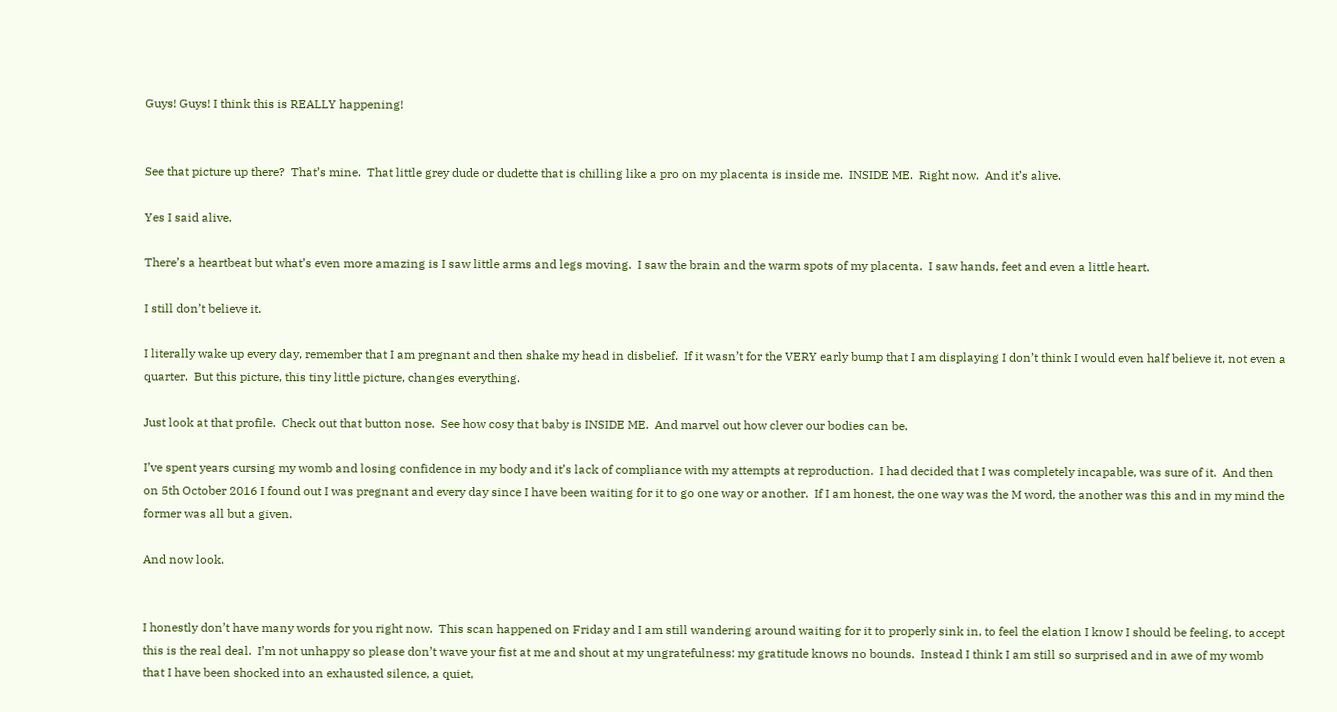Guys! Guys! I think this is REALLY happening!


See that picture up there?  That’s mine.  That little grey dude or dudette that is chilling like a pro on my placenta is inside me.  INSIDE ME.  Right now.  And it’s alive.

Yes I said alive.

There’s a heartbeat but what’s even more amazing is I saw little arms and legs moving.  I saw the brain and the warm spots of my placenta.  I saw hands, feet and even a little heart.

I still don’t believe it.

I literally wake up every day, remember that I am pregnant and then shake my head in disbelief.  If it wasn’t for the VERY early bump that I am displaying I don’t think I would even half believe it, not even a quarter.  But this picture, this tiny little picture, changes everything.

Just look at that profile.  Check out that button nose.  See how cosy that baby is INSIDE ME.  And marvel out how clever our bodies can be.

I’ve spent years cursing my womb and losing confidence in my body and it’s lack of compliance with my attempts at reproduction.  I had decided that I was completely incapable, was sure of it.  And then on 5th October 2016 I found out I was pregnant and every day since I have been waiting for it to go one way or another.  If I am honest, the one way was the M word, the another was this and in my mind the former was all but a given.

And now look.


I honestly don’t have many words for you right now.  This scan happened on Friday and I am still wandering around waiting for it to properly sink in, to feel the elation I know I should be feeling, to accept this is the real deal.  I’m not unhappy so please don’t wave your fist at me and shout at my ungratefulness: my gratitude knows no bounds.  Instead I think I am still so surprised and in awe of my womb that I have been shocked into an exhausted silence, a quiet,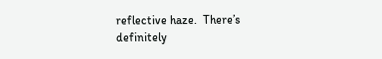reflective haze.  There’s definitely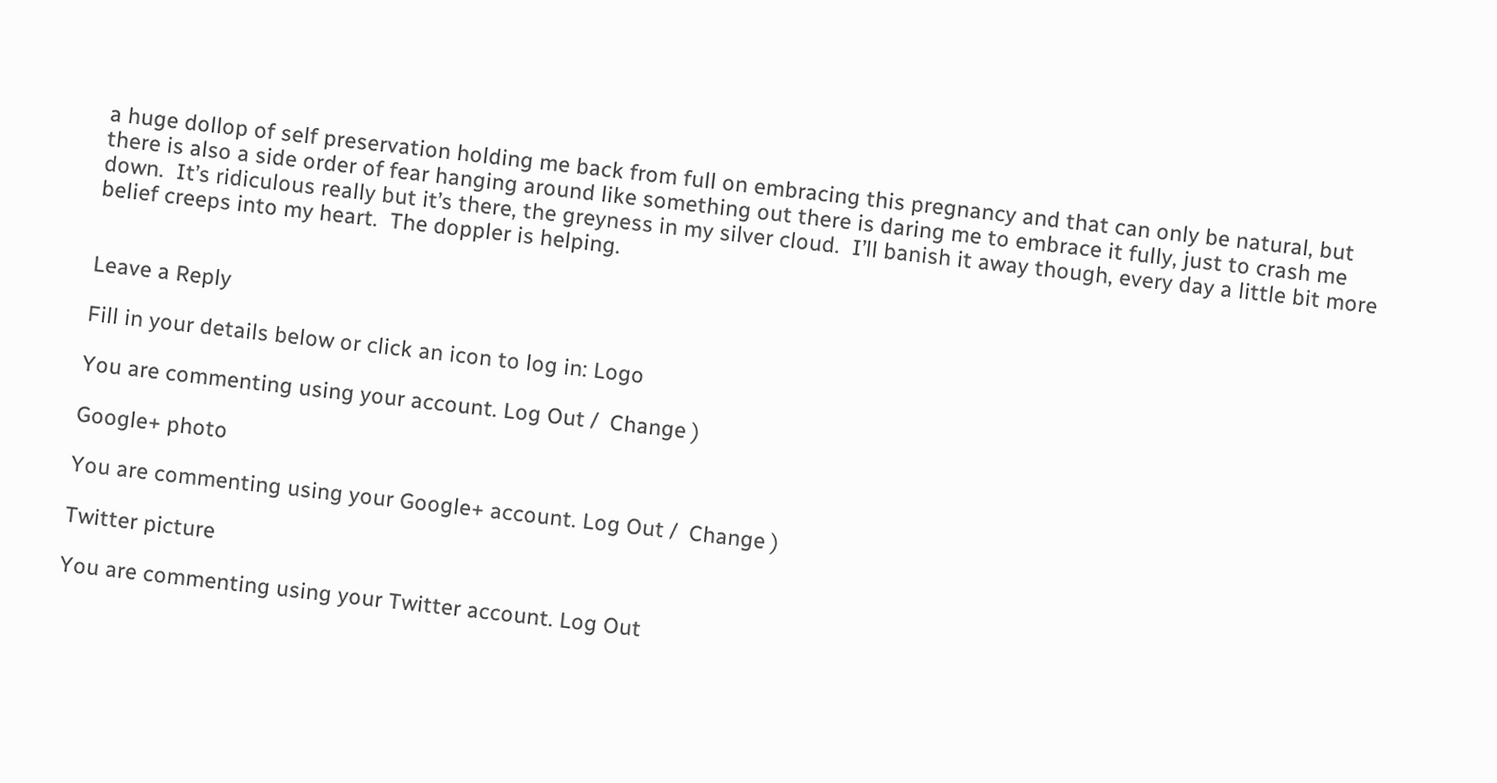a huge dollop of self preservation holding me back from full on embracing this pregnancy and that can only be natural, but there is also a side order of fear hanging around like something out there is daring me to embrace it fully, just to crash me down.  It’s ridiculous really but it’s there, the greyness in my silver cloud.  I’ll banish it away though, every day a little bit more belief creeps into my heart.  The doppler is helping.


Leave a Reply

Fill in your details below or click an icon to log in: Logo

You are commenting using your account. Log Out /  Change )

Google+ photo

You are commenting using your Google+ account. Log Out /  Change )

Twitter picture

You are commenting using your Twitter account. Log Out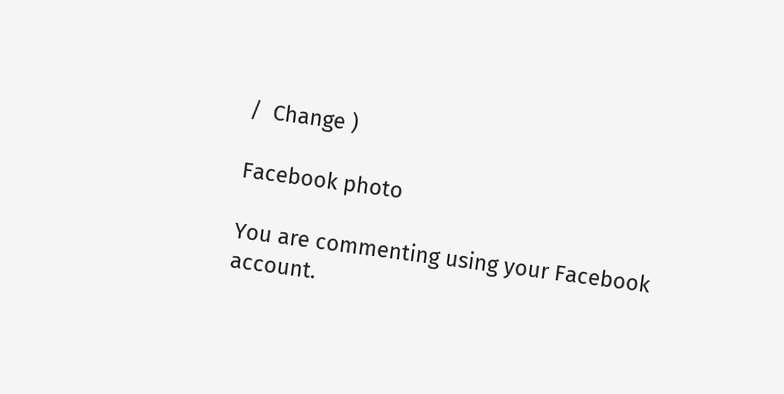/  Change )

Facebook photo

You are commenting using your Facebook account.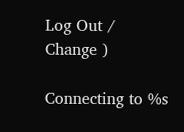Log Out /  Change )

Connecting to %s